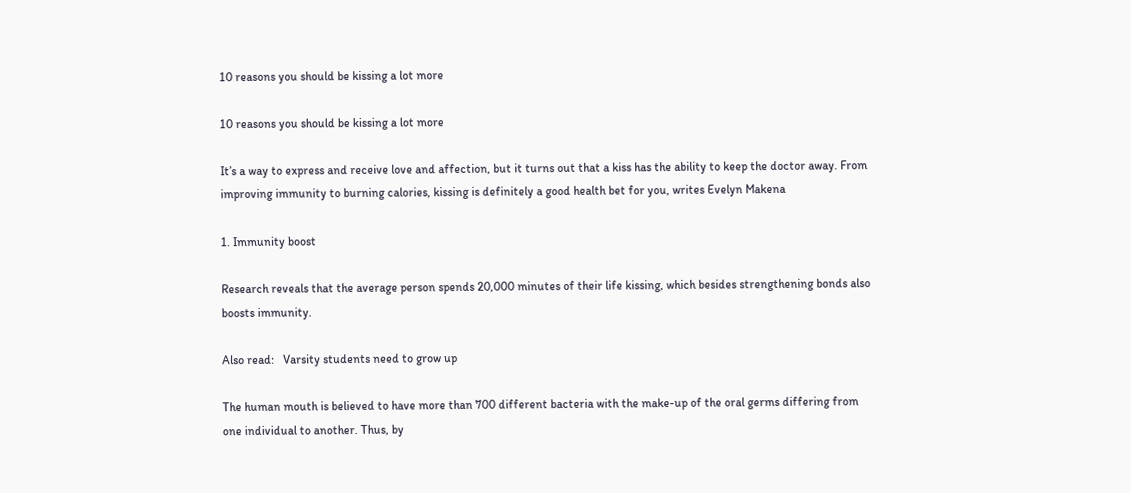10 reasons you should be kissing a lot more

10 reasons you should be kissing a lot more

It’s a way to express and receive love and affection, but it turns out that a kiss has the ability to keep the doctor away. From improving immunity to burning calories, kissing is definitely a good health bet for you, writes Evelyn Makena

1. Immunity boost

Research reveals that the average person spends 20,000 minutes of their life kissing, which besides strengthening bonds also boosts immunity.

Also read:   Varsity students need to grow up

The human mouth is believed to have more than 700 different bacteria with the make-up of the oral germs differing from one individual to another. Thus, by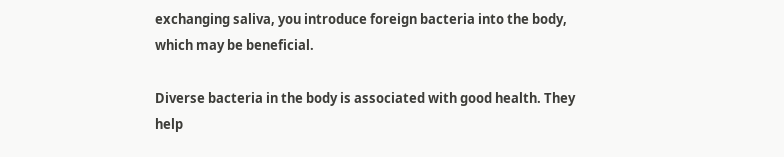exchanging saliva, you introduce foreign bacteria into the body, which may be beneficial.

Diverse bacteria in the body is associated with good health. They help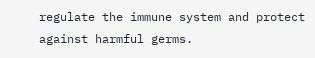regulate the immune system and protect against harmful germs.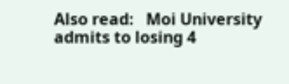Also read:   Moi University admits to losing 4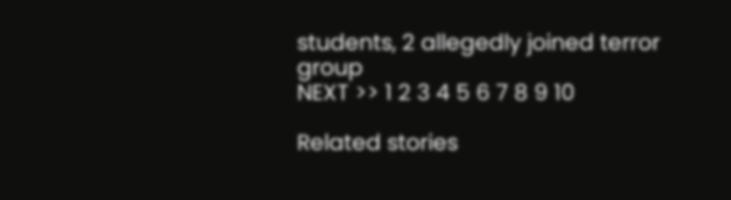students, 2 allegedly joined terror group
NEXT >> 1 2 3 4 5 6 7 8 9 10

Related stories